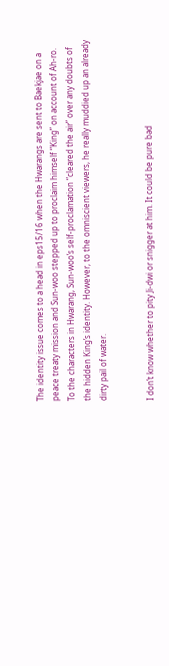The identity issue comes to a head in eps15/16 when the Hwarangs are sent to Baekjae on a peace treaty mission and Sun-woo stepped up to proclaim himself “King” on account of Ah-ro. To the characters in Hwarang, Sun-woo’s self-proclamation “cleared the air” over any doubts of the hidden King’s identity. However, to the omniscient viewers, he really muddied up an already dirty pail of water.


I don’t know whether to pity Ji-dwi or snigger at him. It could be pure bad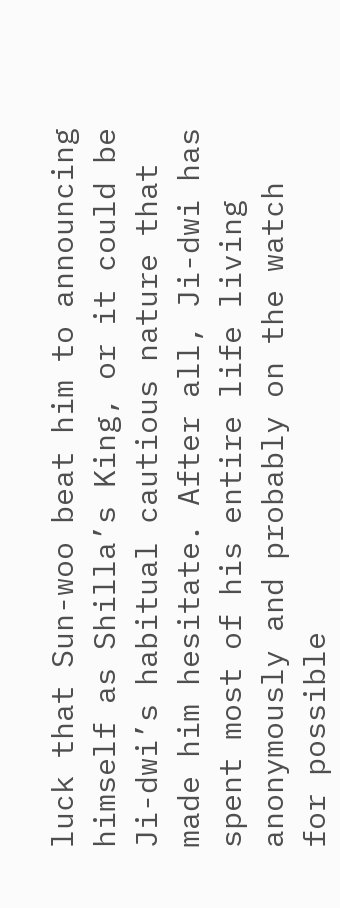luck that Sun-woo beat him to announcing himself as Shilla’s King, or it could be Ji-dwi’s habitual cautious nature that made him hesitate. After all, Ji-dwi has spent most of his entire life living anonymously and probably on the watch for possible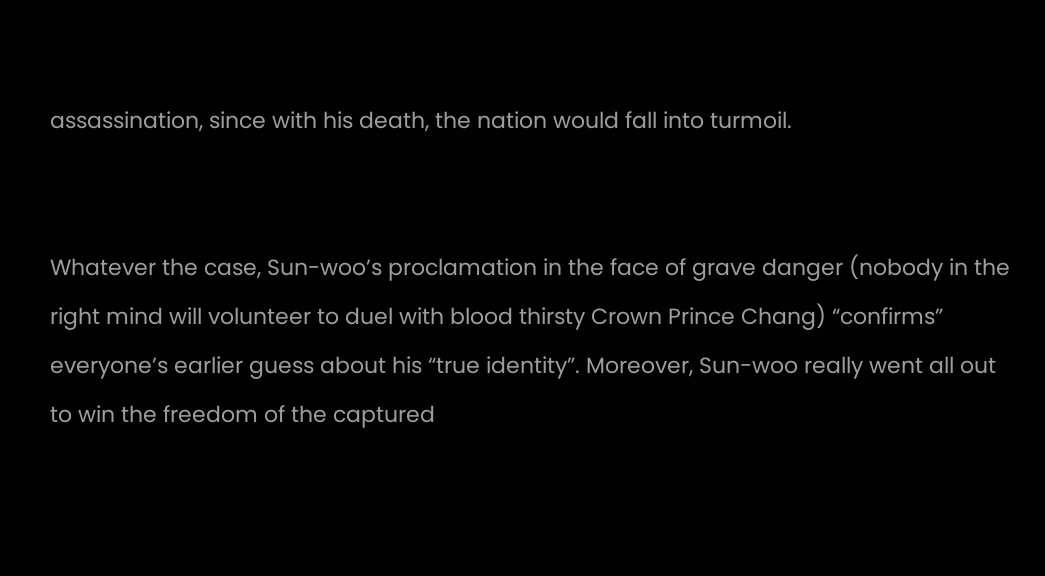assassination, since with his death, the nation would fall into turmoil.


Whatever the case, Sun-woo’s proclamation in the face of grave danger (nobody in the right mind will volunteer to duel with blood thirsty Crown Prince Chang) “confirms” everyone’s earlier guess about his “true identity”. Moreover, Sun-woo really went all out to win the freedom of the captured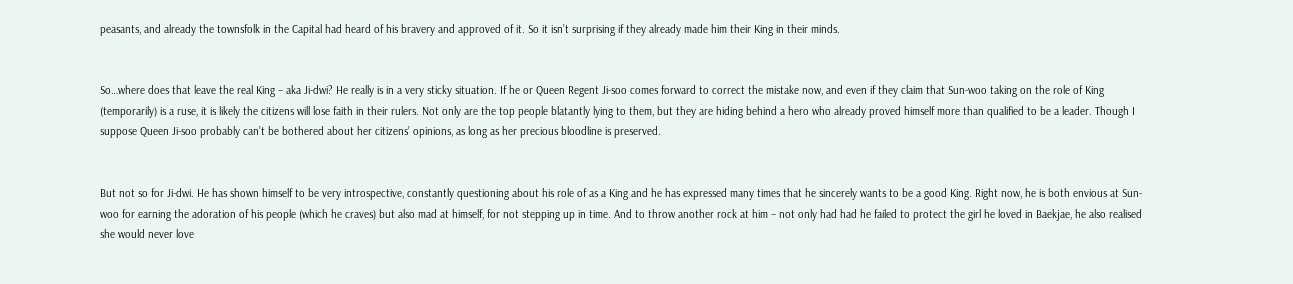peasants, and already the townsfolk in the Capital had heard of his bravery and approved of it. So it isn’t surprising if they already made him their King in their minds.


So…where does that leave the real King – aka Ji-dwi? He really is in a very sticky situation. If he or Queen Regent Ji-soo comes forward to correct the mistake now, and even if they claim that Sun-woo taking on the role of King (temporarily) is a ruse, it is likely the citizens will lose faith in their rulers. Not only are the top people blatantly lying to them, but they are hiding behind a hero who already proved himself more than qualified to be a leader. Though I suppose Queen Ji-soo probably can’t be bothered about her citizens’ opinions, as long as her precious bloodline is preserved.


But not so for Ji-dwi. He has shown himself to be very introspective, constantly questioning about his role of as a King and he has expressed many times that he sincerely wants to be a good King. Right now, he is both envious at Sun-woo for earning the adoration of his people (which he craves) but also mad at himself, for not stepping up in time. And to throw another rock at him – not only had had he failed to protect the girl he loved in Baekjae, he also realised she would never love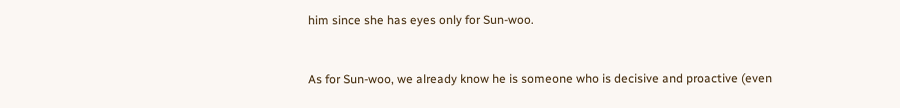him since she has eyes only for Sun-woo.


As for Sun-woo, we already know he is someone who is decisive and proactive (even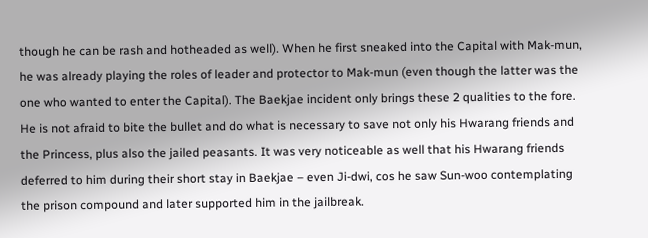though he can be rash and hotheaded as well). When he first sneaked into the Capital with Mak-mun, he was already playing the roles of leader and protector to Mak-mun (even though the latter was the one who wanted to enter the Capital). The Baekjae incident only brings these 2 qualities to the fore. He is not afraid to bite the bullet and do what is necessary to save not only his Hwarang friends and the Princess, plus also the jailed peasants. It was very noticeable as well that his Hwarang friends deferred to him during their short stay in Baekjae – even Ji-dwi, cos he saw Sun-woo contemplating the prison compound and later supported him in the jailbreak.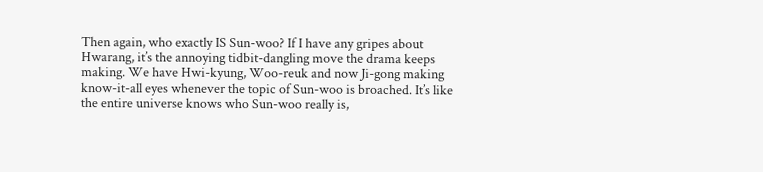Then again, who exactly IS Sun-woo? If I have any gripes about Hwarang, it’s the annoying tidbit-dangling move the drama keeps making. We have Hwi-kyung, Woo-reuk and now Ji-gong making know-it-all eyes whenever the topic of Sun-woo is broached. It’s like the entire universe knows who Sun-woo really is,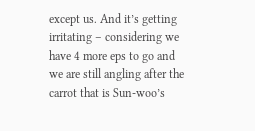except us. And it’s getting irritating – considering we have 4 more eps to go and we are still angling after the carrot that is Sun-woo’s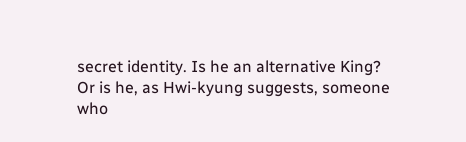secret identity. Is he an alternative King? Or is he, as Hwi-kyung suggests, someone who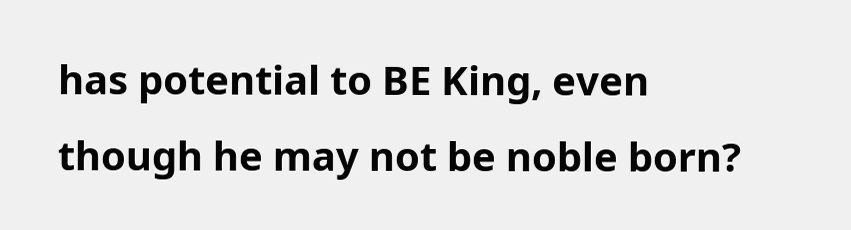has potential to BE King, even though he may not be noble born?